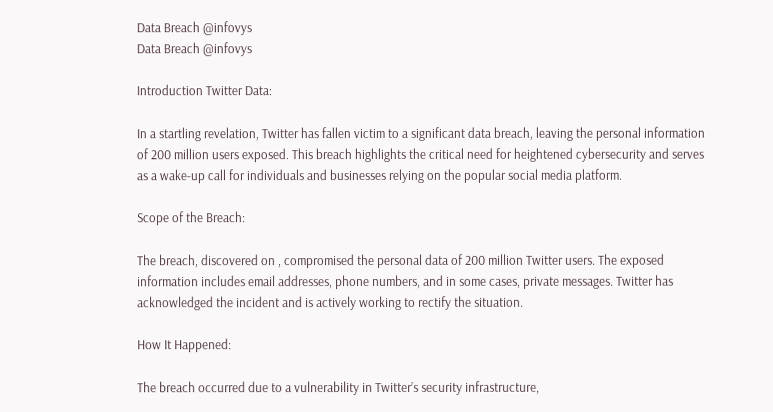Data Breach @infovys
Data Breach @infovys

Introduction Twitter Data:

In a startling revelation, Twitter has fallen victim to a significant data breach, leaving the personal information of 200 million users exposed. This breach highlights the critical need for heightened cybersecurity and serves as a wake-up call for individuals and businesses relying on the popular social media platform.

Scope of the Breach:

The breach, discovered on , compromised the personal data of 200 million Twitter users. The exposed information includes email addresses, phone numbers, and in some cases, private messages. Twitter has acknowledged the incident and is actively working to rectify the situation.

How It Happened:

The breach occurred due to a vulnerability in Twitter’s security infrastructure,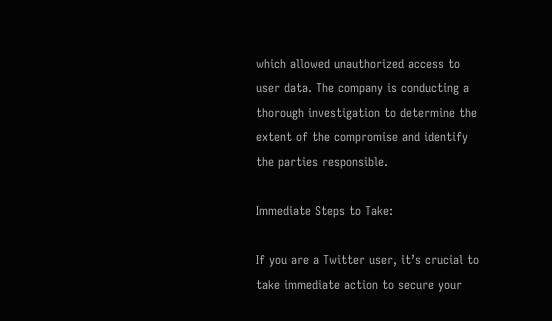which allowed unauthorized access to user data. The company is conducting a thorough investigation to determine the extent of the compromise and identify the parties responsible.

Immediate Steps to Take:

If you are a Twitter user, it’s crucial to take immediate action to secure your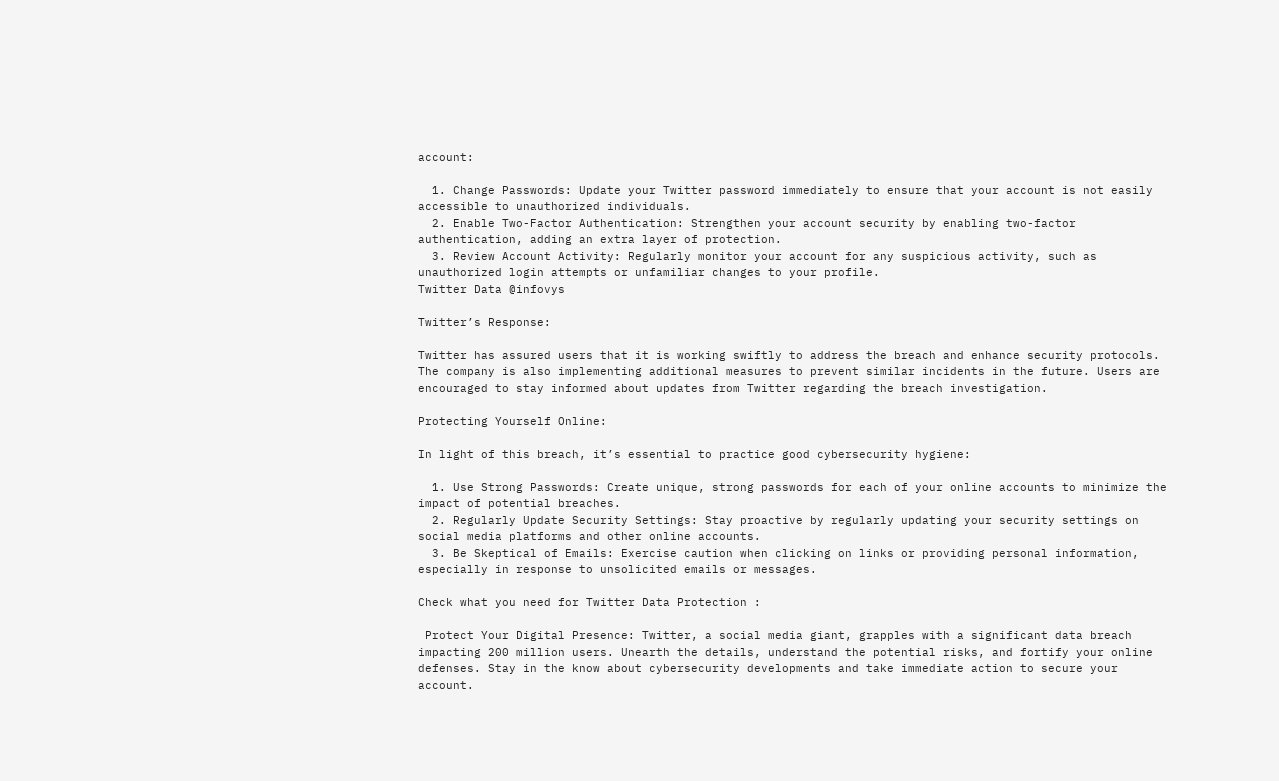account:

  1. Change Passwords: Update your Twitter password immediately to ensure that your account is not easily accessible to unauthorized individuals.
  2. Enable Two-Factor Authentication: Strengthen your account security by enabling two-factor authentication, adding an extra layer of protection.
  3. Review Account Activity: Regularly monitor your account for any suspicious activity, such as unauthorized login attempts or unfamiliar changes to your profile.
Twitter Data @infovys

Twitter’s Response:

Twitter has assured users that it is working swiftly to address the breach and enhance security protocols. The company is also implementing additional measures to prevent similar incidents in the future. Users are encouraged to stay informed about updates from Twitter regarding the breach investigation.

Protecting Yourself Online:

In light of this breach, it’s essential to practice good cybersecurity hygiene:

  1. Use Strong Passwords: Create unique, strong passwords for each of your online accounts to minimize the impact of potential breaches.
  2. Regularly Update Security Settings: Stay proactive by regularly updating your security settings on social media platforms and other online accounts.
  3. Be Skeptical of Emails: Exercise caution when clicking on links or providing personal information, especially in response to unsolicited emails or messages.

Check what you need for Twitter Data Protection :

 Protect Your Digital Presence: Twitter, a social media giant, grapples with a significant data breach impacting 200 million users. Unearth the details, understand the potential risks, and fortify your online defenses. Stay in the know about cybersecurity developments and take immediate action to secure your account.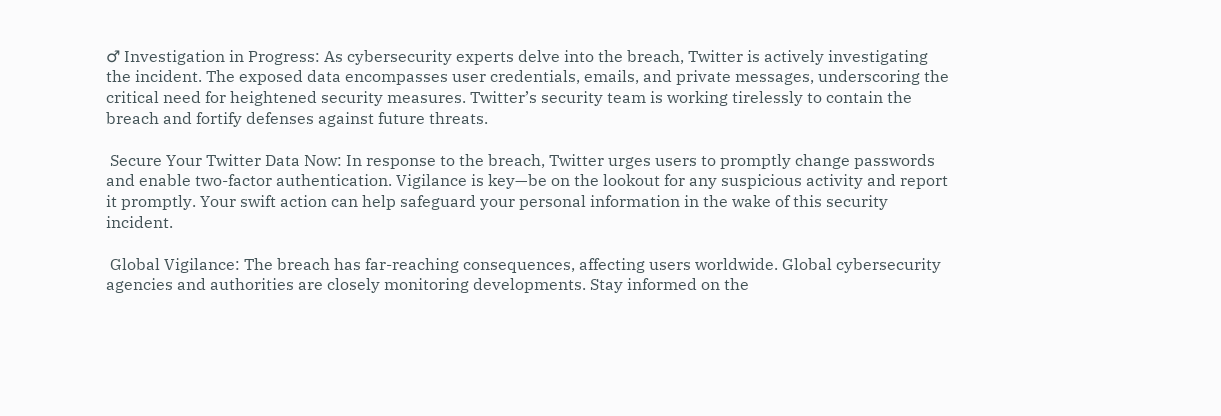♂ Investigation in Progress: As cybersecurity experts delve into the breach, Twitter is actively investigating the incident. The exposed data encompasses user credentials, emails, and private messages, underscoring the critical need for heightened security measures. Twitter’s security team is working tirelessly to contain the breach and fortify defenses against future threats.

 Secure Your Twitter Data Now: In response to the breach, Twitter urges users to promptly change passwords and enable two-factor authentication. Vigilance is key—be on the lookout for any suspicious activity and report it promptly. Your swift action can help safeguard your personal information in the wake of this security incident.

 Global Vigilance: The breach has far-reaching consequences, affecting users worldwide. Global cybersecurity agencies and authorities are closely monitoring developments. Stay informed on the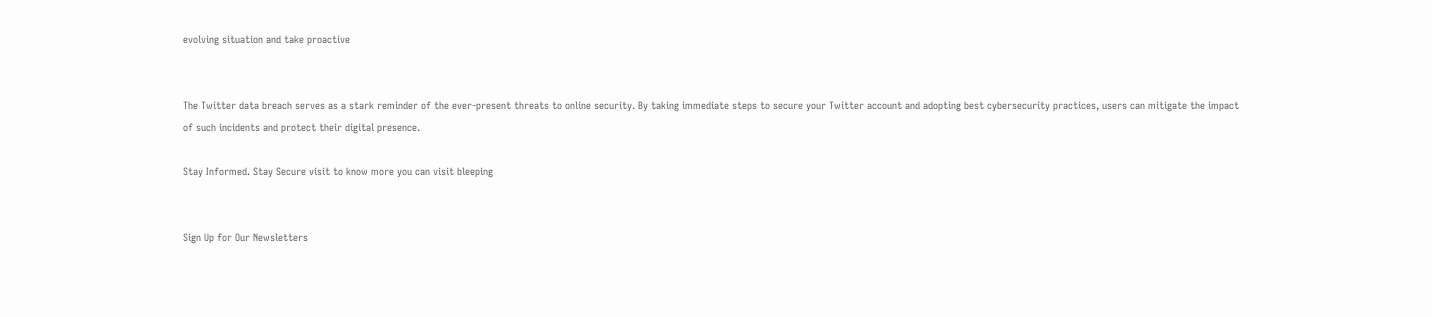evolving situation and take proactive


The Twitter data breach serves as a stark reminder of the ever-present threats to online security. By taking immediate steps to secure your Twitter account and adopting best cybersecurity practices, users can mitigate the impact of such incidents and protect their digital presence.

Stay Informed. Stay Secure visit to know more you can visit bleeping


Sign Up for Our Newsletters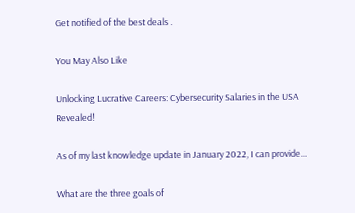Get notified of the best deals .

You May Also Like

Unlocking Lucrative Careers: Cybersecurity Salaries in the USA Revealed!

As of my last knowledge update in January 2022, I can provide…

What are the three goals of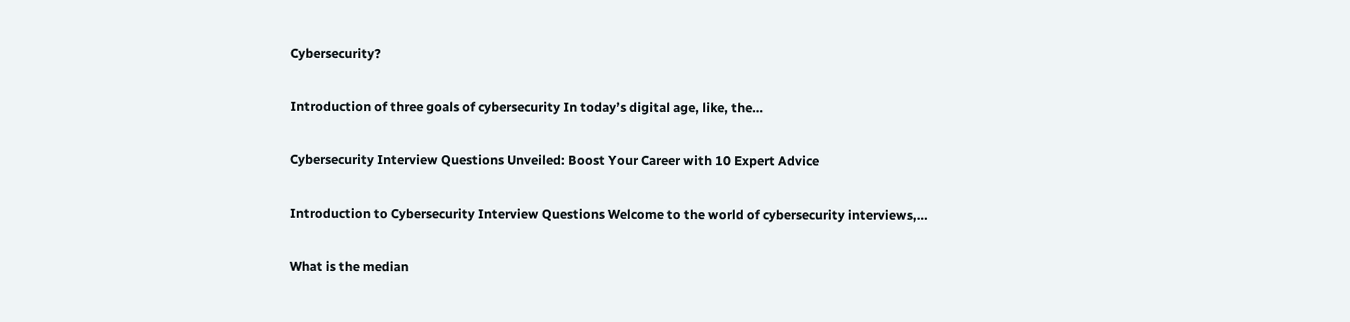Cybersecurity?

Introduction of three goals of cybersecurity In today’s digital age, like, the…

Cybersecurity Interview Questions Unveiled: Boost Your Career with 10 Expert Advice

Introduction to Cybersecurity Interview Questions Welcome to the world of cybersecurity interviews,…

What is the median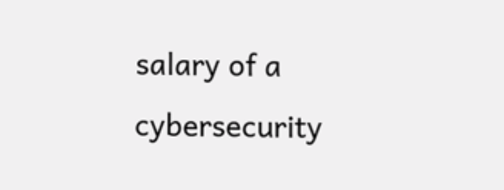salary of a cybersecurity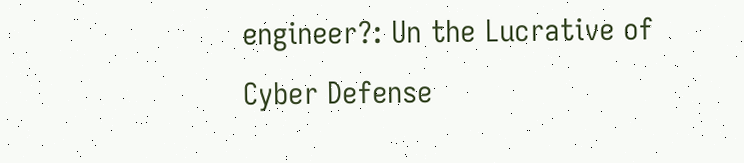engineer?: Un the Lucrative of Cyber Defense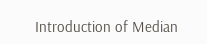Introduction of Median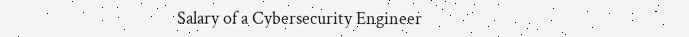Salary of a Cybersecurity Engineer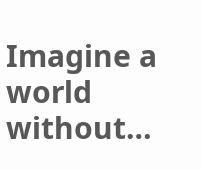Imagine a world without…